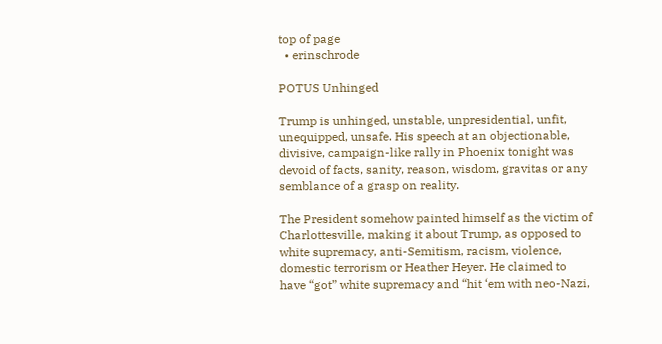top of page
  • erinschrode

POTUS Unhinged

Trump is unhinged, unstable, unpresidential, unfit, unequipped, unsafe. His speech at an objectionable, divisive, campaign-like rally in Phoenix tonight was devoid of facts, sanity, reason, wisdom, gravitas or any semblance of a grasp on reality.

The President somehow painted himself as the victim of Charlottesville, making it about Trump, as opposed to white supremacy, anti-Semitism, racism, violence, domestic terrorism or Heather Heyer. He claimed to have “got” white supremacy and “hit ‘em with neo-Nazi,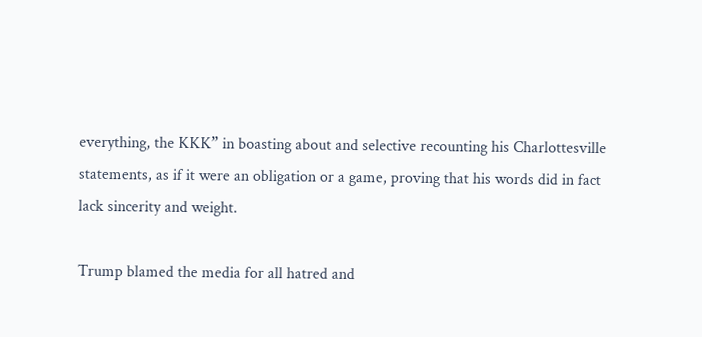everything, the KKK” in boasting about and selective recounting his Charlottesville statements, as if it were an obligation or a game, proving that his words did in fact lack sincerity and weight.

Trump blamed the media for all hatred and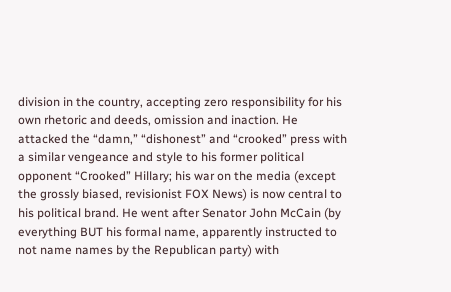division in the country, accepting zero responsibility for his own rhetoric and deeds, omission and inaction. He attacked the “damn,” “dishonest” and “crooked” press with a similar vengeance and style to his former political opponent “Crooked” Hillary; his war on the media (except the grossly biased, revisionist FOX News) is now central to his political brand. He went after Senator John McCain (by everything BUT his formal name, apparently instructed to not name names by the Republican party) with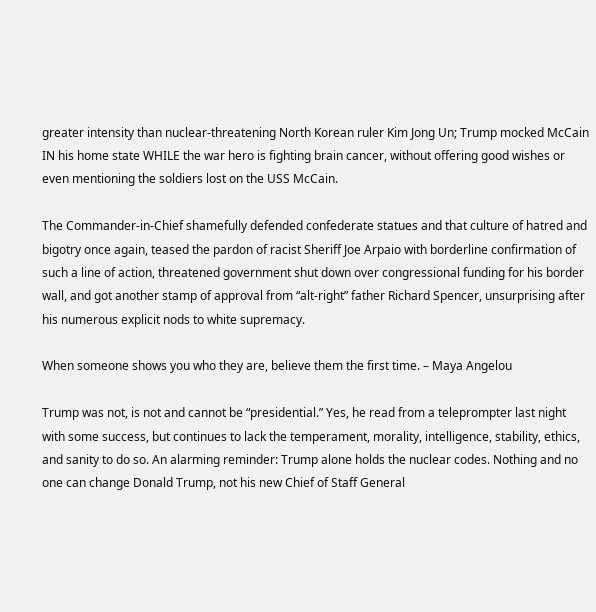greater intensity than nuclear-threatening North Korean ruler Kim Jong Un; Trump mocked McCain IN his home state WHILE the war hero is fighting brain cancer, without offering good wishes or even mentioning the soldiers lost on the USS McCain.

The Commander-in-Chief shamefully defended confederate statues and that culture of hatred and bigotry once again, teased the pardon of racist Sheriff Joe Arpaio with borderline confirmation of such a line of action, threatened government shut down over congressional funding for his border wall, and got another stamp of approval from “alt-right” father Richard Spencer, unsurprising after his numerous explicit nods to white supremacy.

When someone shows you who they are, believe them the first time. – Maya Angelou

Trump was not, is not and cannot be “presidential.” Yes, he read from a teleprompter last night with some success, but continues to lack the temperament, morality, intelligence, stability, ethics, and sanity to do so. An alarming reminder: Trump alone holds the nuclear codes. Nothing and no one can change Donald Trump, not his new Chief of Staff General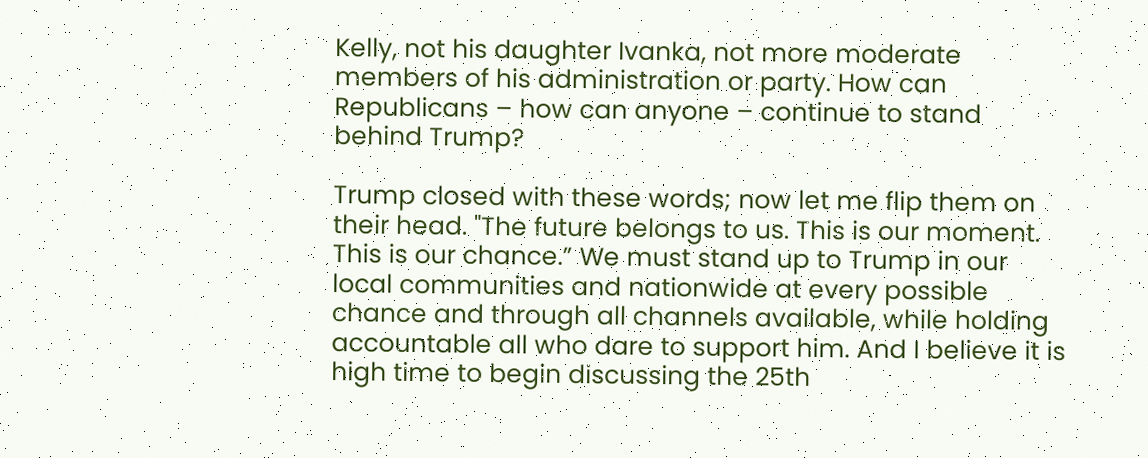Kelly, not his daughter Ivanka, not more moderate members of his administration or party. How can Republicans – how can anyone – continue to stand behind Trump?

Trump closed with these words; now let me flip them on their head. "The future belongs to us. This is our moment. This is our chance.” We must stand up to Trump in our local communities and nationwide at every possible chance and through all channels available, while holding accountable all who dare to support him. And I believe it is high time to begin discussing the 25th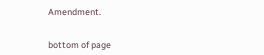Amendment.


bottom of page